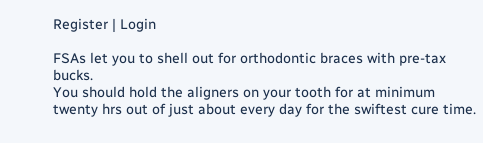Register | Login

FSAs let you to shell out for orthodontic braces with pre-tax bucks.
You should hold the aligners on your tooth for at minimum twenty hrs out of just about every day for the swiftest cure time.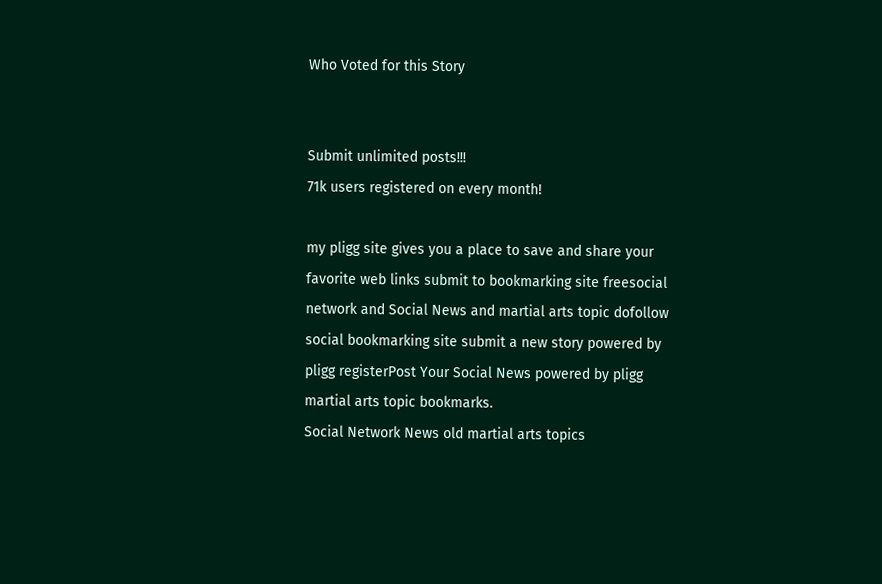Who Voted for this Story


Submit unlimited posts!!!
71k users registered on every month!

my pligg site gives you a place to save and share your favorite web links submit to bookmarking site freesocial network and Social News and martial arts topic dofollow social bookmarking site submit a new story powered by pligg registerPost Your Social News powered by pligg martial arts topic bookmarks.
Social Network News old martial arts topics